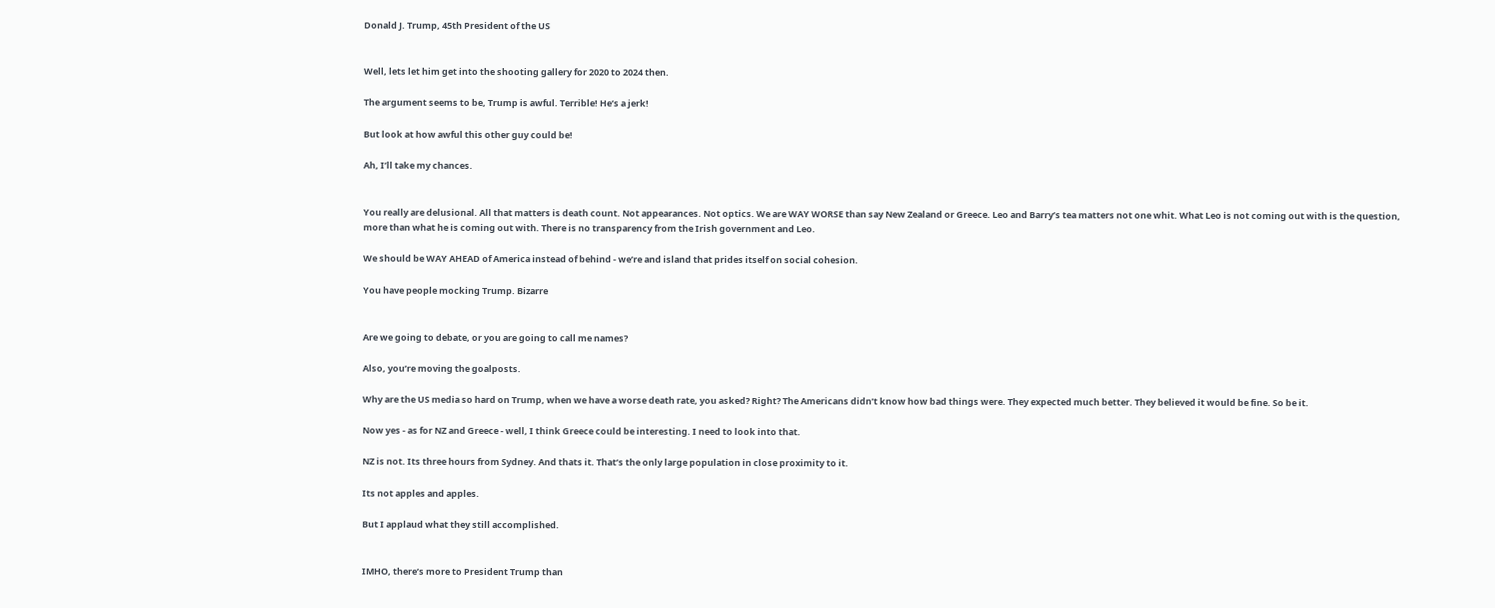Donald J. Trump, 45th President of the US


Well, lets let him get into the shooting gallery for 2020 to 2024 then.

The argument seems to be, Trump is awful. Terrible! He’s a jerk!

But look at how awful this other guy could be!

Ah, I’ll take my chances.


You really are delusional. All that matters is death count. Not appearances. Not optics. We are WAY WORSE than say New Zealand or Greece. Leo and Barry’s tea matters not one whit. What Leo is not coming out with is the question, more than what he is coming out with. There is no transparency from the Irish government and Leo.

We should be WAY AHEAD of America instead of behind - we’re and island that prides itself on social cohesion.

You have people mocking Trump. Bizarre


Are we going to debate, or you are going to call me names?

Also, you’re moving the goalposts.

Why are the US media so hard on Trump, when we have a worse death rate, you asked? Right? The Americans didn’t know how bad things were. They expected much better. They believed it would be fine. So be it.

Now yes - as for NZ and Greece - well, I think Greece could be interesting. I need to look into that.

NZ is not. Its three hours from Sydney. And thats it. That’s the only large population in close proximity to it.

Its not apples and apples.

But I applaud what they still accomplished.


IMHO, there’s more to President Trump than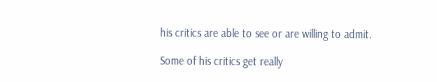his critics are able to see or are willing to admit.

Some of his critics get really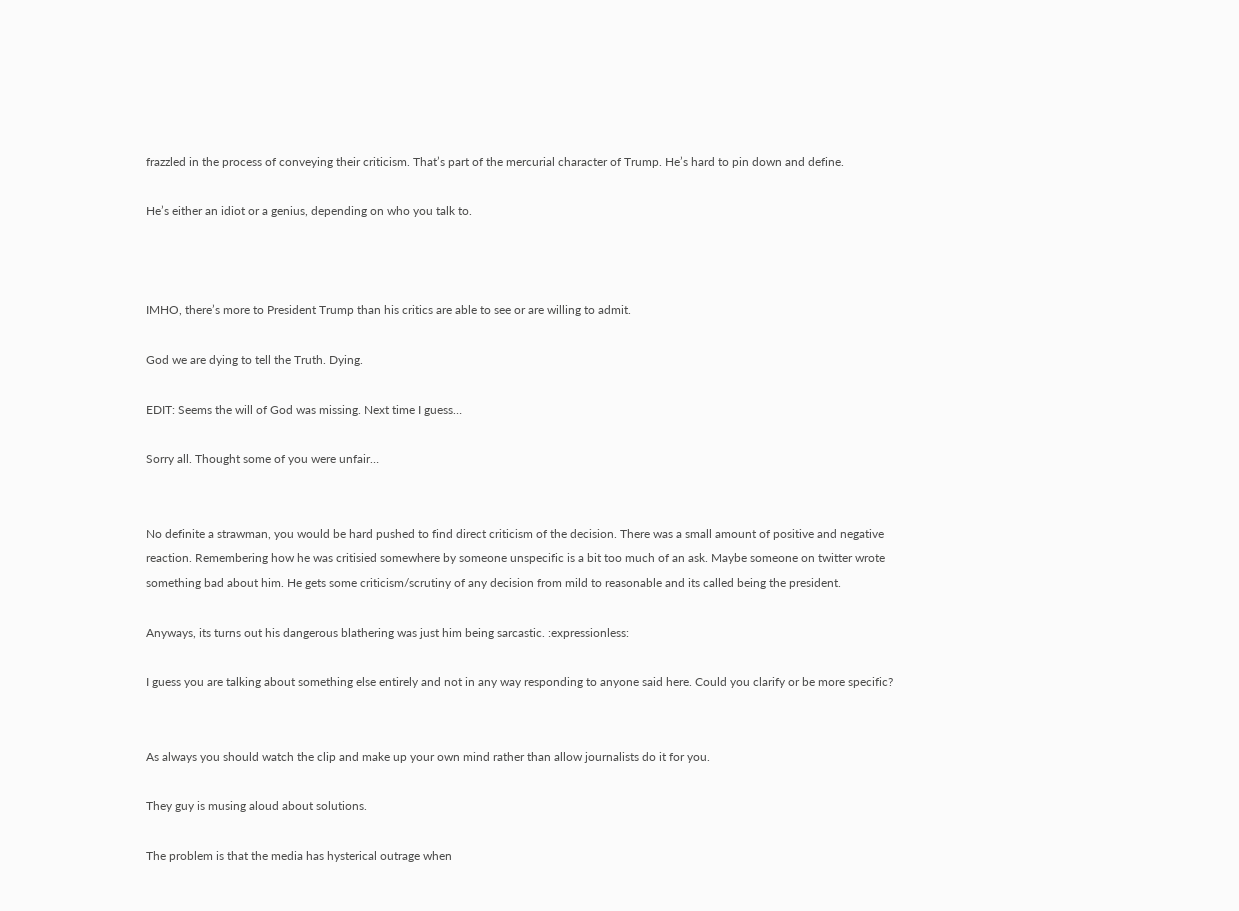frazzled in the process of conveying their criticism. That’s part of the mercurial character of Trump. He’s hard to pin down and define.

He’s either an idiot or a genius, depending on who you talk to.



IMHO, there’s more to President Trump than his critics are able to see or are willing to admit.

God we are dying to tell the Truth. Dying.

EDIT: Seems the will of God was missing. Next time I guess…

Sorry all. Thought some of you were unfair…


No definite a strawman, you would be hard pushed to find direct criticism of the decision. There was a small amount of positive and negative reaction. Remembering how he was critisied somewhere by someone unspecific is a bit too much of an ask. Maybe someone on twitter wrote something bad about him. He gets some criticism/scrutiny of any decision from mild to reasonable and its called being the president.

Anyways, its turns out his dangerous blathering was just him being sarcastic. :expressionless:

I guess you are talking about something else entirely and not in any way responding to anyone said here. Could you clarify or be more specific?


As always you should watch the clip and make up your own mind rather than allow journalists do it for you.

They guy is musing aloud about solutions.

The problem is that the media has hysterical outrage when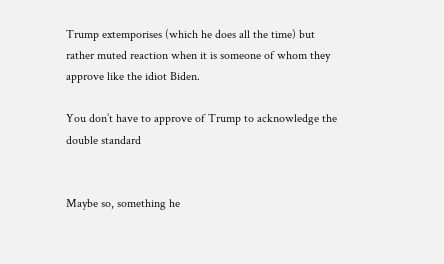Trump extemporises (which he does all the time) but rather muted reaction when it is someone of whom they approve like the idiot Biden.

You don’t have to approve of Trump to acknowledge the double standard


Maybe so, something he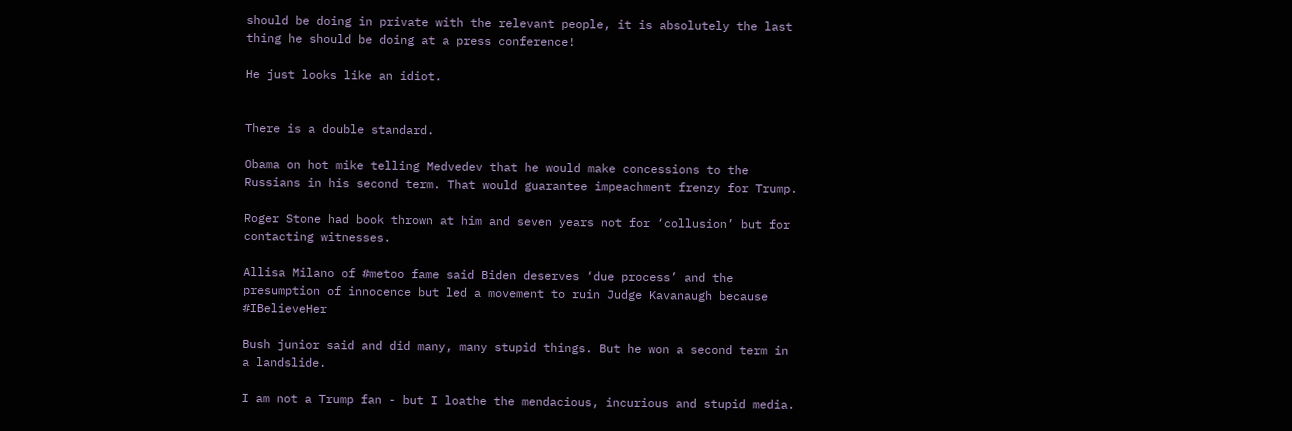should be doing in private with the relevant people, it is absolutely the last thing he should be doing at a press conference!

He just looks like an idiot.


There is a double standard.

Obama on hot mike telling Medvedev that he would make concessions to the Russians in his second term. That would guarantee impeachment frenzy for Trump.

Roger Stone had book thrown at him and seven years not for ‘collusion’ but for contacting witnesses.

Allisa Milano of #metoo fame said Biden deserves ‘due process’ and the presumption of innocence but led a movement to ruin Judge Kavanaugh because #IBelieveHer

Bush junior said and did many, many stupid things. But he won a second term in a landslide.

I am not a Trump fan - but I loathe the mendacious, incurious and stupid media.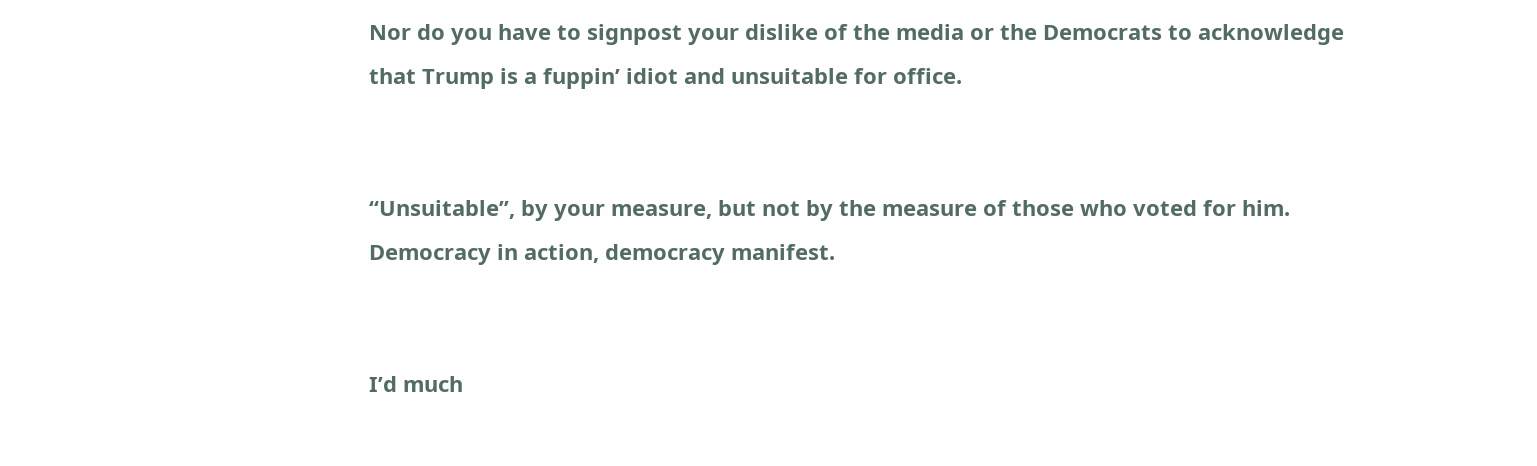Nor do you have to signpost your dislike of the media or the Democrats to acknowledge that Trump is a fuppin’ idiot and unsuitable for office.


“Unsuitable”, by your measure, but not by the measure of those who voted for him. Democracy in action, democracy manifest.


I’d much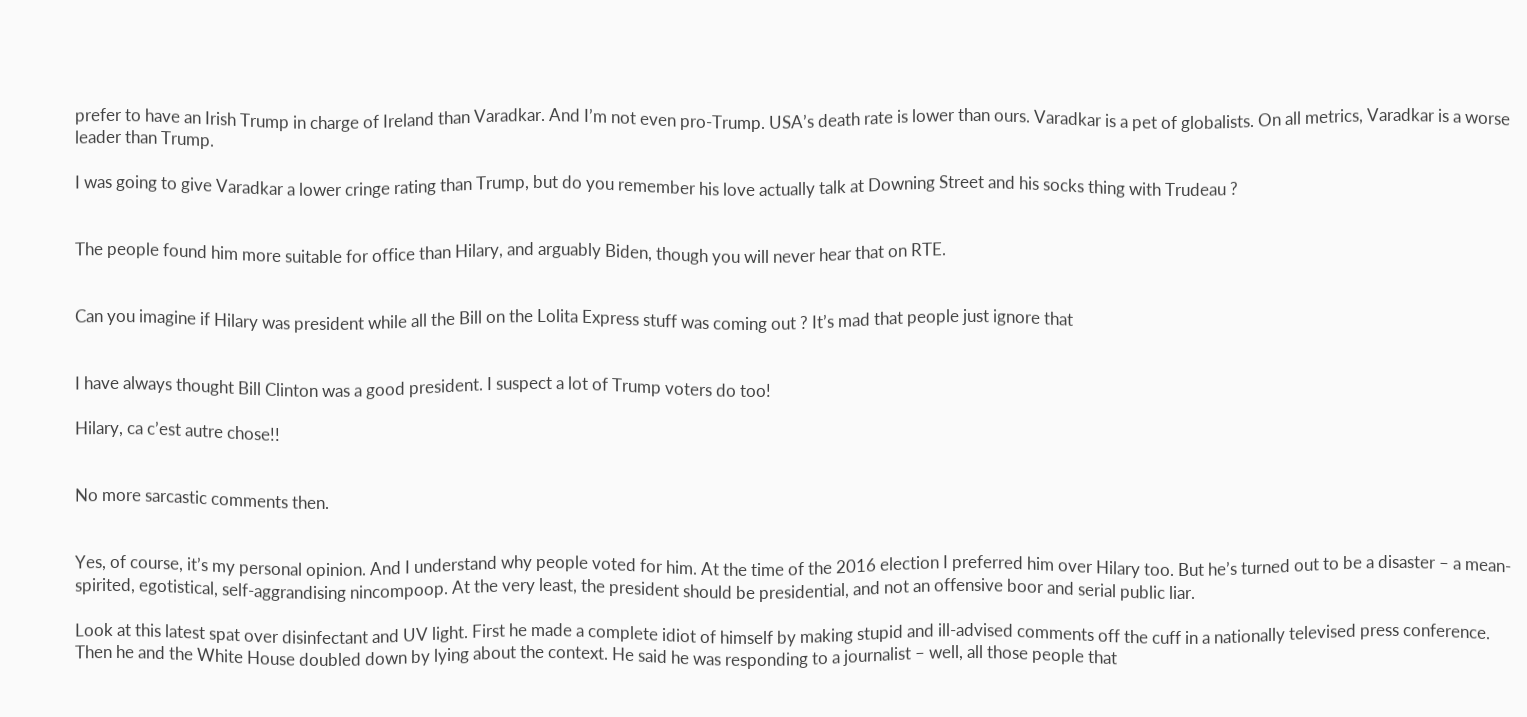prefer to have an Irish Trump in charge of Ireland than Varadkar. And I’m not even pro-Trump. USA’s death rate is lower than ours. Varadkar is a pet of globalists. On all metrics, Varadkar is a worse leader than Trump.

I was going to give Varadkar a lower cringe rating than Trump, but do you remember his love actually talk at Downing Street and his socks thing with Trudeau ?


The people found him more suitable for office than Hilary, and arguably Biden, though you will never hear that on RTE.


Can you imagine if Hilary was president while all the Bill on the Lolita Express stuff was coming out ? It’s mad that people just ignore that


I have always thought Bill Clinton was a good president. I suspect a lot of Trump voters do too!

Hilary, ca c’est autre chose!!


No more sarcastic comments then.


Yes, of course, it’s my personal opinion. And I understand why people voted for him. At the time of the 2016 election I preferred him over Hilary too. But he’s turned out to be a disaster – a mean-spirited, egotistical, self-aggrandising nincompoop. At the very least, the president should be presidential, and not an offensive boor and serial public liar.

Look at this latest spat over disinfectant and UV light. First he made a complete idiot of himself by making stupid and ill-advised comments off the cuff in a nationally televised press conference. Then he and the White House doubled down by lying about the context. He said he was responding to a journalist – well, all those people that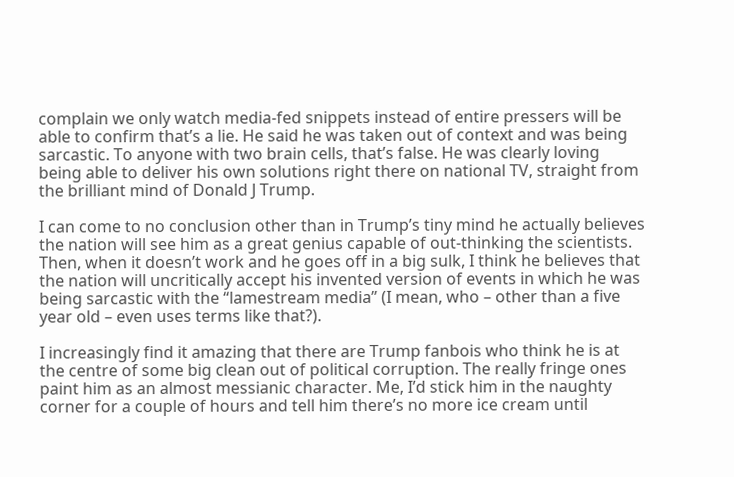complain we only watch media-fed snippets instead of entire pressers will be able to confirm that’s a lie. He said he was taken out of context and was being sarcastic. To anyone with two brain cells, that’s false. He was clearly loving being able to deliver his own solutions right there on national TV, straight from the brilliant mind of Donald J Trump.

I can come to no conclusion other than in Trump’s tiny mind he actually believes the nation will see him as a great genius capable of out-thinking the scientists. Then, when it doesn’t work and he goes off in a big sulk, I think he believes that the nation will uncritically accept his invented version of events in which he was being sarcastic with the “lamestream media” (I mean, who – other than a five year old – even uses terms like that?).

I increasingly find it amazing that there are Trump fanbois who think he is at the centre of some big clean out of political corruption. The really fringe ones paint him as an almost messianic character. Me, I’d stick him in the naughty corner for a couple of hours and tell him there’s no more ice cream until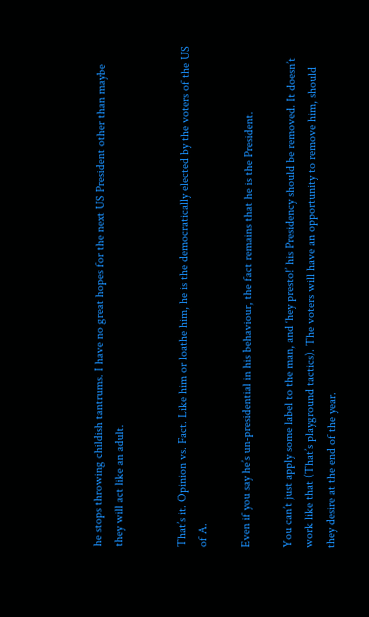he stops throwing childish tantrums. I have no great hopes for the next US President other than maybe they will act like an adult.


That’s it. Opinion vs. Fact. Like him or loathe him, he is the democratically elected by the voters of the US of A.

Even if you say he’s un-presidential in his behaviour, the fact remains that he is the President.

You can’t just apply some label to the man, and ‘hey presto!’ his Presidency should be removed. It doesn’t work like that (That’s playground tactics). The voters will have an opportunity to remove him, should they desire at the end of the year.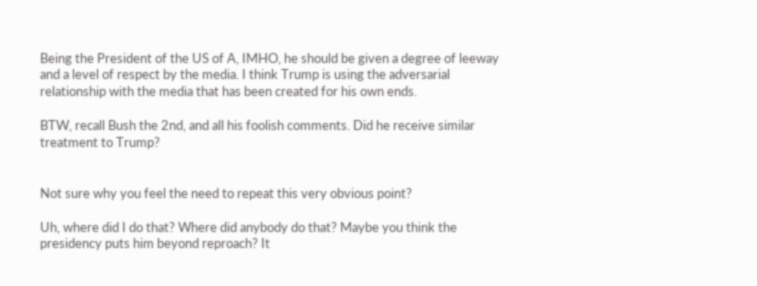Being the President of the US of A, IMHO, he should be given a degree of leeway and a level of respect by the media. I think Trump is using the adversarial relationship with the media that has been created for his own ends.

BTW, recall Bush the 2nd, and all his foolish comments. Did he receive similar treatment to Trump?


Not sure why you feel the need to repeat this very obvious point?

Uh, where did I do that? Where did anybody do that? Maybe you think the presidency puts him beyond reproach? It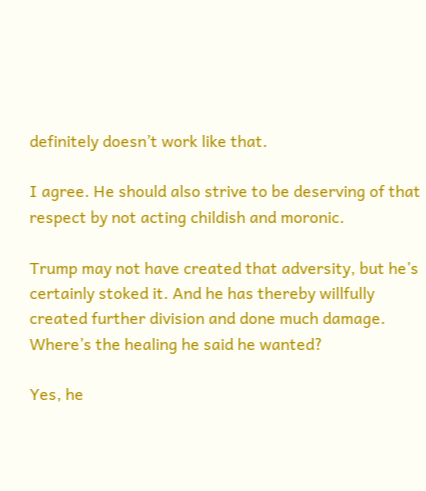definitely doesn’t work like that.

I agree. He should also strive to be deserving of that respect by not acting childish and moronic.

Trump may not have created that adversity, but he’s certainly stoked it. And he has thereby willfully created further division and done much damage. Where’s the healing he said he wanted?

Yes, he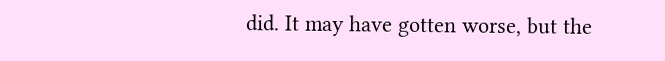did. It may have gotten worse, but the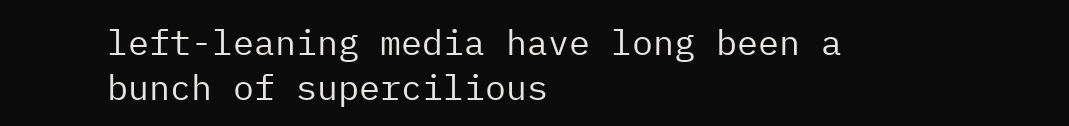left-leaning media have long been a bunch of supercilious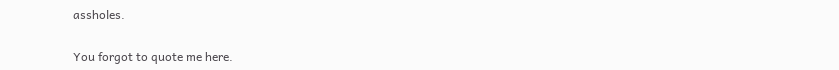assholes.


You forgot to quote me here.